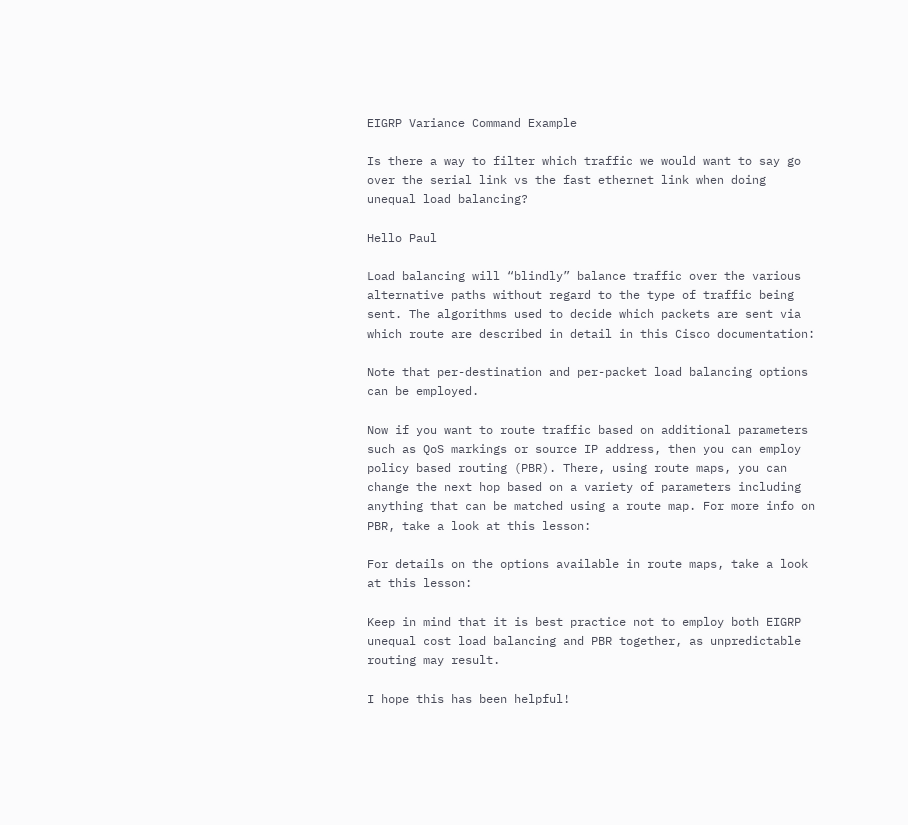EIGRP Variance Command Example

Is there a way to filter which traffic we would want to say go over the serial link vs the fast ethernet link when doing unequal load balancing?

Hello Paul

Load balancing will “blindly” balance traffic over the various alternative paths without regard to the type of traffic being sent. The algorithms used to decide which packets are sent via which route are described in detail in this Cisco documentation:

Note that per-destination and per-packet load balancing options can be employed.

Now if you want to route traffic based on additional parameters such as QoS markings or source IP address, then you can employ policy based routing (PBR). There, using route maps, you can change the next hop based on a variety of parameters including anything that can be matched using a route map. For more info on PBR, take a look at this lesson:

For details on the options available in route maps, take a look at this lesson:

Keep in mind that it is best practice not to employ both EIGRP unequal cost load balancing and PBR together, as unpredictable routing may result.

I hope this has been helpful!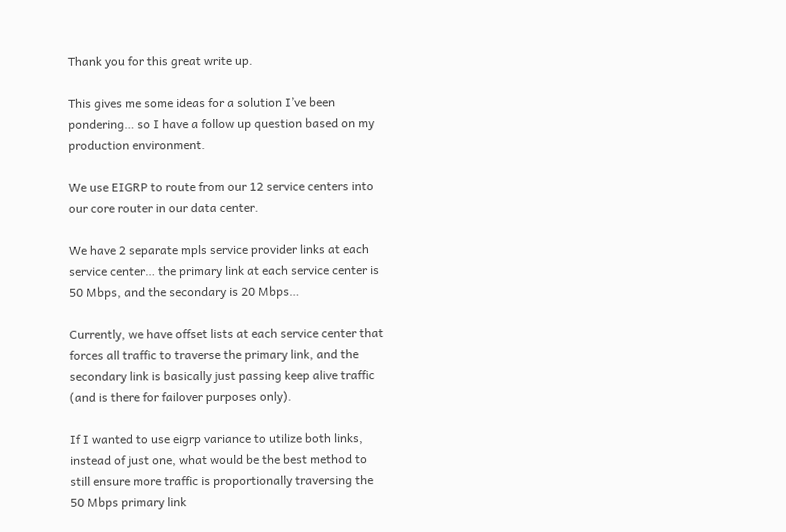Thank you for this great write up.

This gives me some ideas for a solution I’ve been pondering… so I have a follow up question based on my production environment.

We use EIGRP to route from our 12 service centers into our core router in our data center.

We have 2 separate mpls service provider links at each service center… the primary link at each service center is 50 Mbps, and the secondary is 20 Mbps…

Currently, we have offset lists at each service center that forces all traffic to traverse the primary link, and the secondary link is basically just passing keep alive traffic (and is there for failover purposes only).

If I wanted to use eigrp variance to utilize both links, instead of just one, what would be the best method to still ensure more traffic is proportionally traversing the 50 Mbps primary link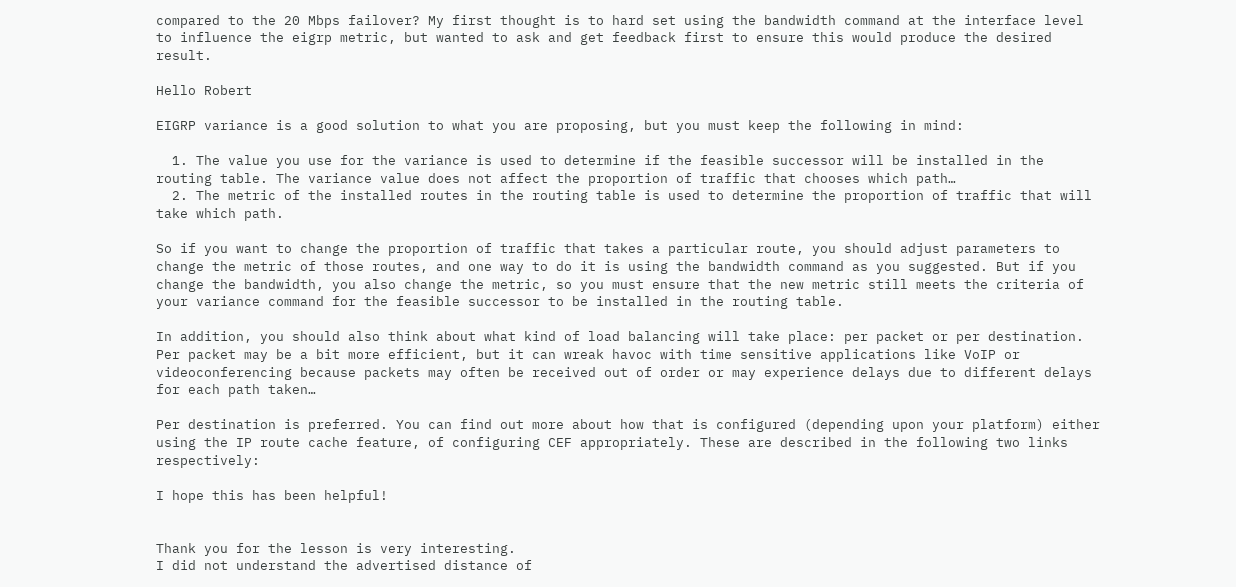compared to the 20 Mbps failover? My first thought is to hard set using the bandwidth command at the interface level to influence the eigrp metric, but wanted to ask and get feedback first to ensure this would produce the desired result.

Hello Robert

EIGRP variance is a good solution to what you are proposing, but you must keep the following in mind:

  1. The value you use for the variance is used to determine if the feasible successor will be installed in the routing table. The variance value does not affect the proportion of traffic that chooses which path…
  2. The metric of the installed routes in the routing table is used to determine the proportion of traffic that will take which path.

So if you want to change the proportion of traffic that takes a particular route, you should adjust parameters to change the metric of those routes, and one way to do it is using the bandwidth command as you suggested. But if you change the bandwidth, you also change the metric, so you must ensure that the new metric still meets the criteria of your variance command for the feasible successor to be installed in the routing table.

In addition, you should also think about what kind of load balancing will take place: per packet or per destination. Per packet may be a bit more efficient, but it can wreak havoc with time sensitive applications like VoIP or videoconferencing because packets may often be received out of order or may experience delays due to different delays for each path taken…

Per destination is preferred. You can find out more about how that is configured (depending upon your platform) either using the IP route cache feature, of configuring CEF appropriately. These are described in the following two links respectively:

I hope this has been helpful!


Thank you for the lesson is very interesting.
I did not understand the advertised distance of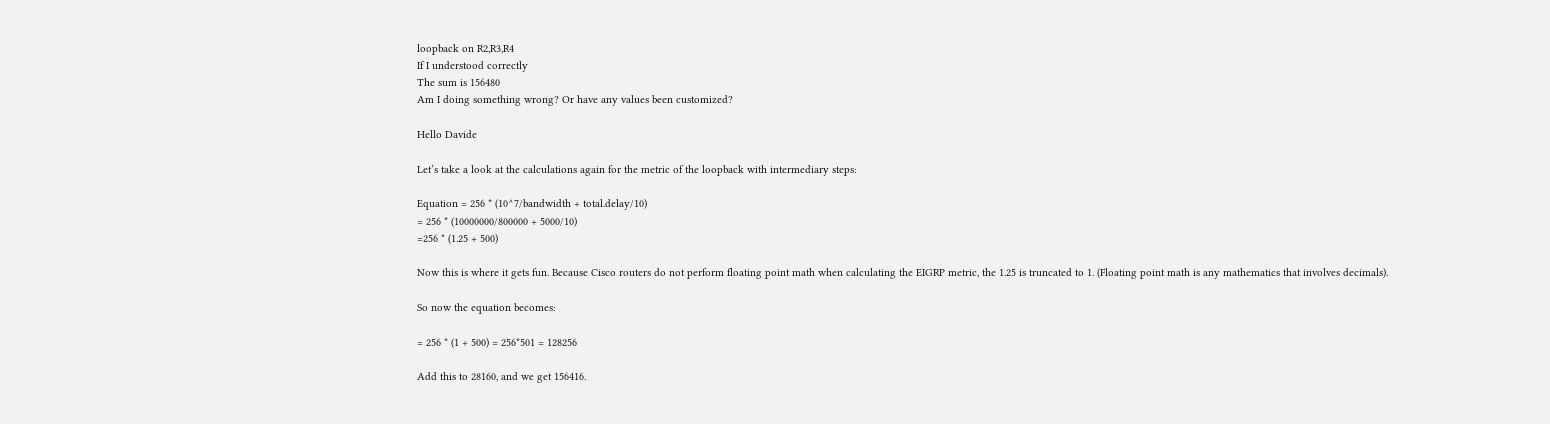loopback on R2,R3,R4
If I understood correctly
The sum is 156480
Am I doing something wrong? Or have any values been customized?

Hello Davide

Let’s take a look at the calculations again for the metric of the loopback with intermediary steps:

Equation = 256 * (10^7/bandwidth + total.delay/10)
= 256 * (10000000/800000 + 5000/10)
=256 * (1.25 + 500)

Now this is where it gets fun. Because Cisco routers do not perform floating point math when calculating the EIGRP metric, the 1.25 is truncated to 1. (Floating point math is any mathematics that involves decimals).

So now the equation becomes:

= 256 * (1 + 500) = 256*501 = 128256

Add this to 28160, and we get 156416.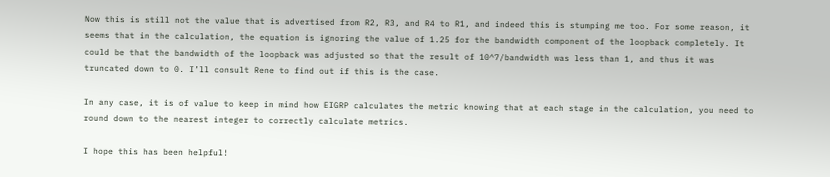Now this is still not the value that is advertised from R2, R3, and R4 to R1, and indeed this is stumping me too. For some reason, it seems that in the calculation, the equation is ignoring the value of 1.25 for the bandwidth component of the loopback completely. It could be that the bandwidth of the loopback was adjusted so that the result of 10^7/bandwidth was less than 1, and thus it was truncated down to 0. I’ll consult Rene to find out if this is the case.

In any case, it is of value to keep in mind how EIGRP calculates the metric knowing that at each stage in the calculation, you need to round down to the nearest integer to correctly calculate metrics.

I hope this has been helpful!